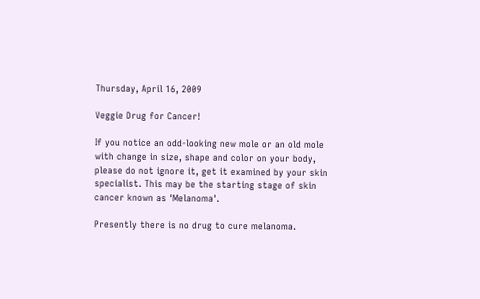Thursday, April 16, 2009

Veggie Drug for Cancer!

If you notice an odd-looking new mole or an old mole with change in size, shape and color on your body, please do not ignore it, get it examined by your skin specialist. This may be the starting stage of skin cancer known as 'Melanoma'.

Presently there is no drug to cure melanoma.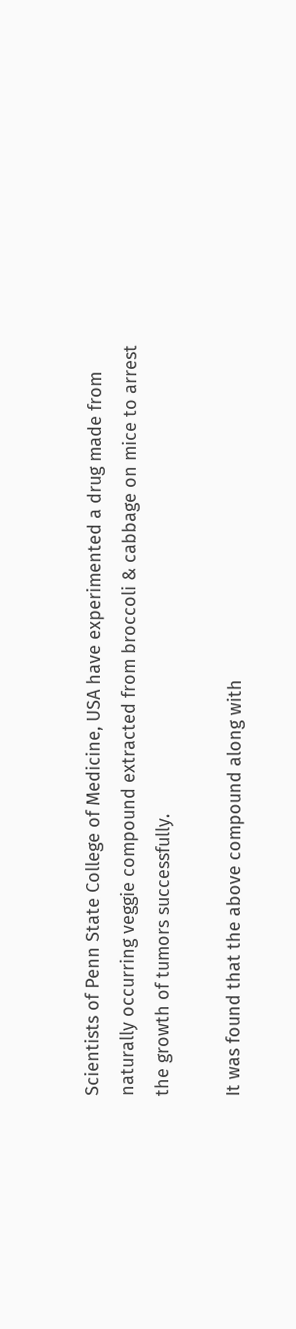Scientists of Penn State College of Medicine, USA have experimented a drug made from naturally occurring veggie compound extracted from broccoli & cabbage on mice to arrest the growth of tumors successfully.

It was found that the above compound along with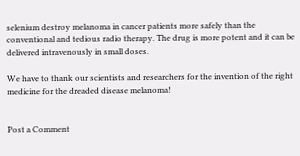selenium destroy melanoma in cancer patients more safely than the conventional and tedious radio therapy. The drug is more potent and it can be delivered intravenously in small doses.

We have to thank our scientists and researchers for the invention of the right medicine for the dreaded disease melanoma!


Post a Comment